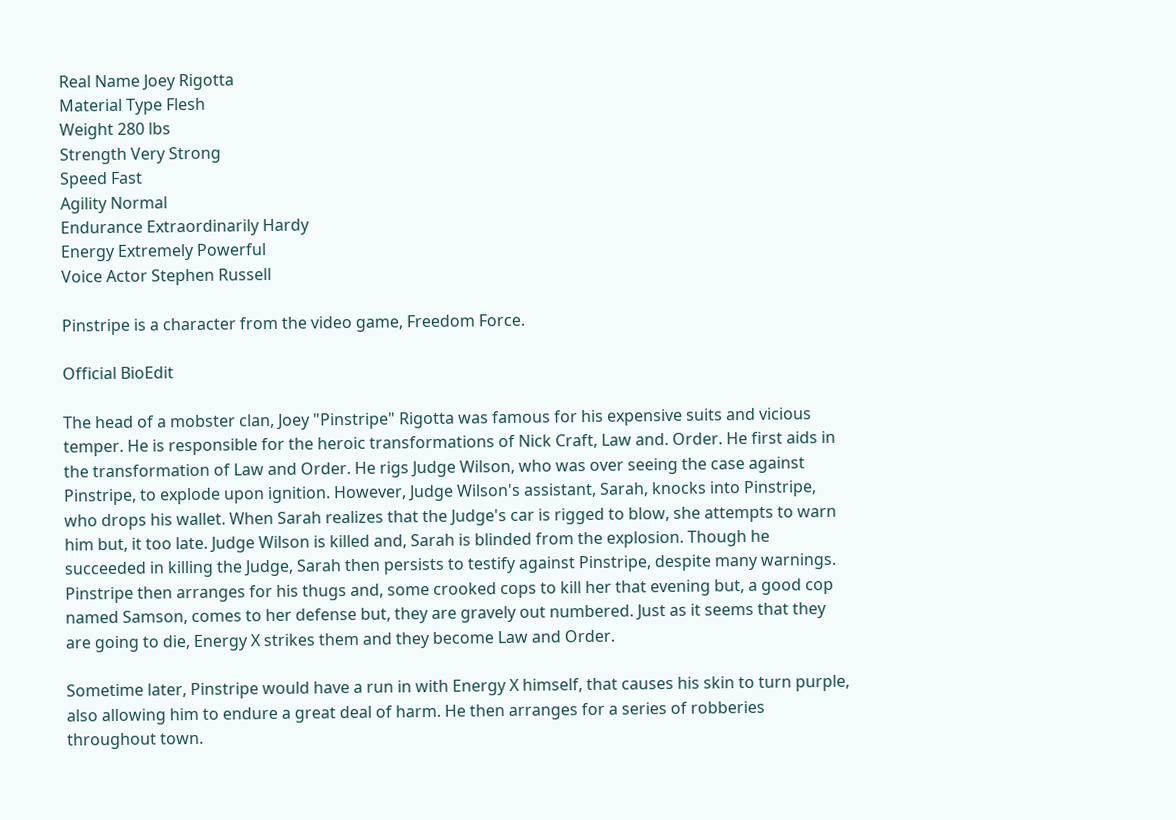Real Name Joey Rigotta
Material Type Flesh
Weight 280 lbs
Strength Very Strong
Speed Fast
Agility Normal
Endurance Extraordinarily Hardy
Energy Extremely Powerful
Voice Actor Stephen Russell

Pinstripe is a character from the video game, Freedom Force.

Official BioEdit

The head of a mobster clan, Joey "Pinstripe" Rigotta was famous for his expensive suits and vicious temper. He is responsible for the heroic transformations of Nick Craft, Law and. Order. He first aids in the transformation of Law and Order. He rigs Judge Wilson, who was over seeing the case against Pinstripe, to explode upon ignition. However, Judge Wilson's assistant, Sarah, knocks into Pinstripe, who drops his wallet. When Sarah realizes that the Judge's car is rigged to blow, she attempts to warn him but, it too late. Judge Wilson is killed and, Sarah is blinded from the explosion. Though he succeeded in killing the Judge, Sarah then persists to testify against Pinstripe, despite many warnings. Pinstripe then arranges for his thugs and, some crooked cops to kill her that evening but, a good cop named Samson, comes to her defense but, they are gravely out numbered. Just as it seems that they are going to die, Energy X strikes them and they become Law and Order.

Sometime later, Pinstripe would have a run in with Energy X himself, that causes his skin to turn purple, also allowing him to endure a great deal of harm. He then arranges for a series of robberies throughout town.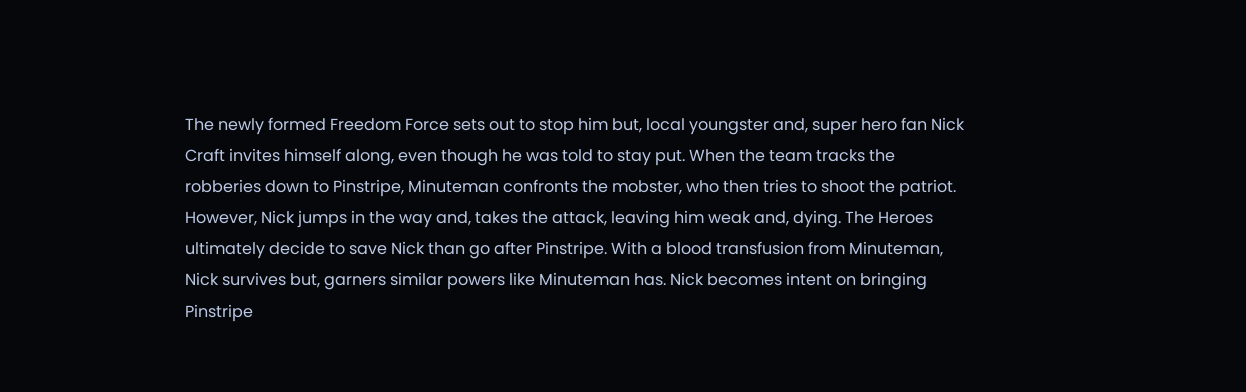The newly formed Freedom Force sets out to stop him but, local youngster and, super hero fan Nick Craft invites himself along, even though he was told to stay put. When the team tracks the robberies down to Pinstripe, Minuteman confronts the mobster, who then tries to shoot the patriot. However, Nick jumps in the way and, takes the attack, leaving him weak and, dying. The Heroes ultimately decide to save Nick than go after Pinstripe. With a blood transfusion from Minuteman, Nick survives but, garners similar powers like Minuteman has. Nick becomes intent on bringing Pinstripe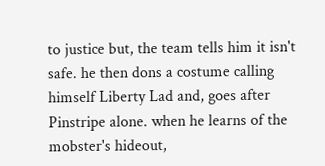to justice but, the team tells him it isn't safe. he then dons a costume calling himself Liberty Lad and, goes after Pinstripe alone. when he learns of the mobster's hideout,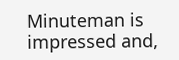Minuteman is impressed and,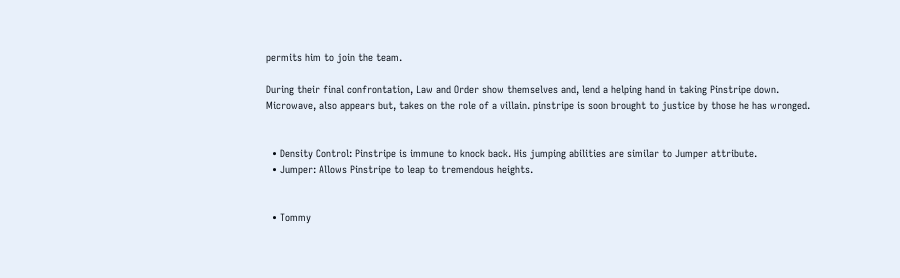permits him to join the team.

During their final confrontation, Law and Order show themselves and, lend a helping hand in taking Pinstripe down. Microwave, also appears but, takes on the role of a villain. pinstripe is soon brought to justice by those he has wronged.


  • Density Control: Pinstripe is immune to knock back. His jumping abilities are similar to Jumper attribute.
  • Jumper: Allows Pinstripe to leap to tremendous heights.


  • Tommy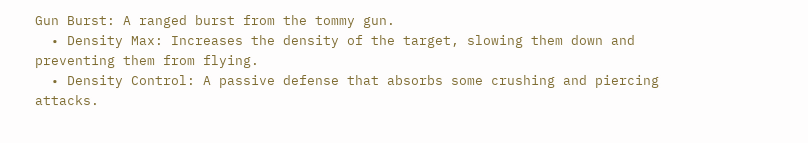Gun Burst: A ranged burst from the tommy gun.
  • Density Max: Increases the density of the target, slowing them down and preventing them from flying.
  • Density Control: A passive defense that absorbs some crushing and piercing attacks.